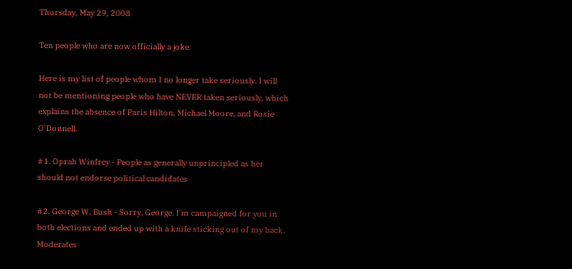Thursday, May 29, 2008

Ten people who are now officially a joke.

Here is my list of people whom I no longer take seriously. I will not be mentioning people who have NEVER taken seriously, which explains the absence of Paris Hilton, Michael Moore, and Rosie O'Donnell.

#1. Oprah Winfrey - People as generally unprincipled as her should not endorse political candidates

#2. George W. Bush - Sorry, George. I'm campaigned for you in both elections and ended up with a knife sticking out of my back. Moderates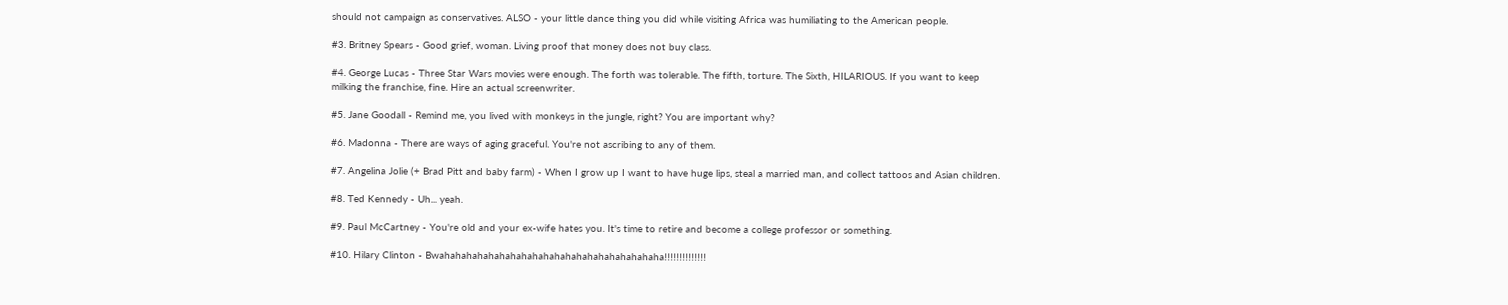should not campaign as conservatives. ALSO - your little dance thing you did while visiting Africa was humiliating to the American people.

#3. Britney Spears - Good grief, woman. Living proof that money does not buy class.

#4. George Lucas - Three Star Wars movies were enough. The forth was tolerable. The fifth, torture. The Sixth, HILARIOUS. If you want to keep milking the franchise, fine. Hire an actual screenwriter.

#5. Jane Goodall - Remind me, you lived with monkeys in the jungle, right? You are important why?

#6. Madonna - There are ways of aging graceful. You're not ascribing to any of them.

#7. Angelina Jolie (+ Brad Pitt and baby farm) - When I grow up I want to have huge lips, steal a married man, and collect tattoos and Asian children.

#8. Ted Kennedy - Uh... yeah.

#9. Paul McCartney - You're old and your ex-wife hates you. It's time to retire and become a college professor or something.

#10. Hilary Clinton - Bwahahahahahahahahahahahahahahahahahahahaha!!!!!!!!!!!!!!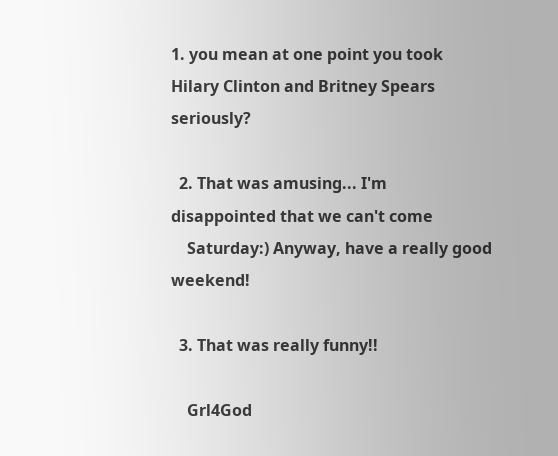1. you mean at one point you took Hilary Clinton and Britney Spears seriously?

  2. That was amusing... I'm disappointed that we can't come
    Saturday:) Anyway, have a really good weekend!

  3. That was really funny!!

    Grl4God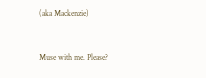(aka Mackenzie)


Muse with me. Please?